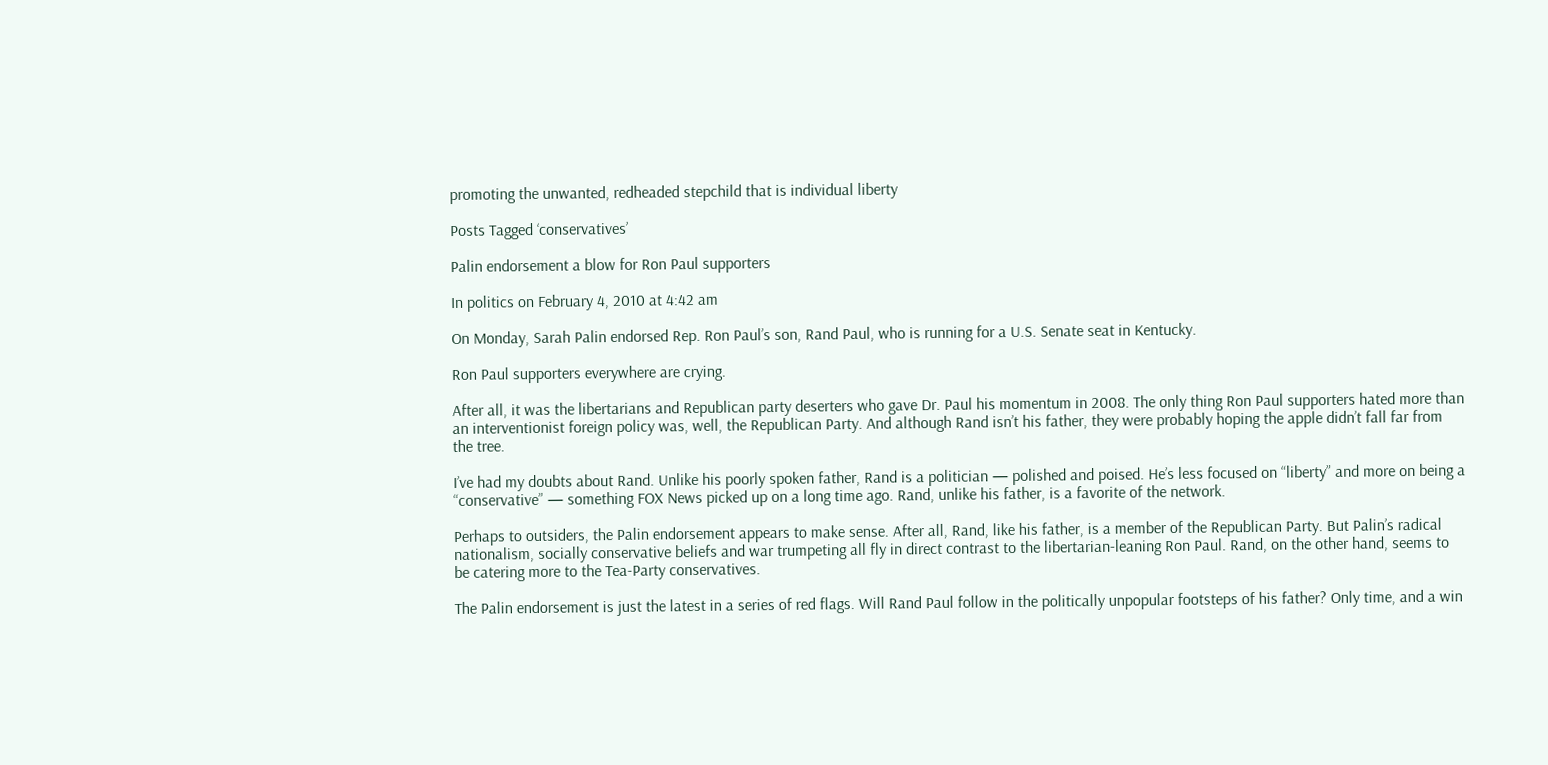promoting the unwanted, redheaded stepchild that is individual liberty

Posts Tagged ‘conservatives’

Palin endorsement a blow for Ron Paul supporters

In politics on February 4, 2010 at 4:42 am

On Monday, Sarah Palin endorsed Rep. Ron Paul’s son, Rand Paul, who is running for a U.S. Senate seat in Kentucky.

Ron Paul supporters everywhere are crying.

After all, it was the libertarians and Republican party deserters who gave Dr. Paul his momentum in 2008. The only thing Ron Paul supporters hated more than an interventionist foreign policy was, well, the Republican Party. And although Rand isn’t his father, they were probably hoping the apple didn’t fall far from the tree.

I’ve had my doubts about Rand. Unlike his poorly spoken father, Rand is a politician — polished and poised. He’s less focused on “liberty” and more on being a “conservative” — something FOX News picked up on a long time ago. Rand, unlike his father, is a favorite of the network.

Perhaps to outsiders, the Palin endorsement appears to make sense. After all, Rand, like his father, is a member of the Republican Party. But Palin’s radical nationalism, socially conservative beliefs and war trumpeting all fly in direct contrast to the libertarian-leaning Ron Paul. Rand, on the other hand, seems to be catering more to the Tea-Party conservatives.

The Palin endorsement is just the latest in a series of red flags. Will Rand Paul follow in the politically unpopular footsteps of his father? Only time, and a win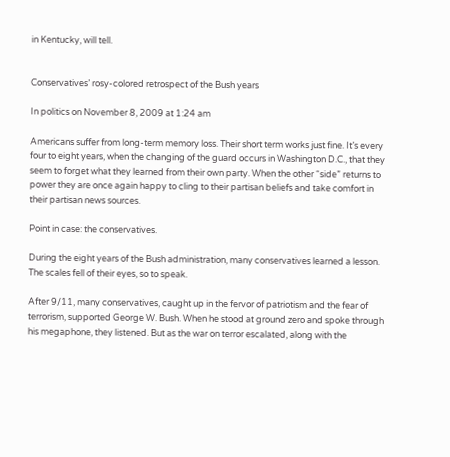in Kentucky, will tell.


Conservatives’ rosy-colored retrospect of the Bush years

In politics on November 8, 2009 at 1:24 am

Americans suffer from long-term memory loss. Their short term works just fine. It’s every four to eight years, when the changing of the guard occurs in Washington D.C., that they seem to forget what they learned from their own party. When the other “side” returns to power they are once again happy to cling to their partisan beliefs and take comfort in their partisan news sources.

Point in case: the conservatives.

During the eight years of the Bush administration, many conservatives learned a lesson. The scales fell of their eyes, so to speak.

After 9/11, many conservatives, caught up in the fervor of patriotism and the fear of terrorism, supported George W. Bush. When he stood at ground zero and spoke through his megaphone, they listened. But as the war on terror escalated, along with the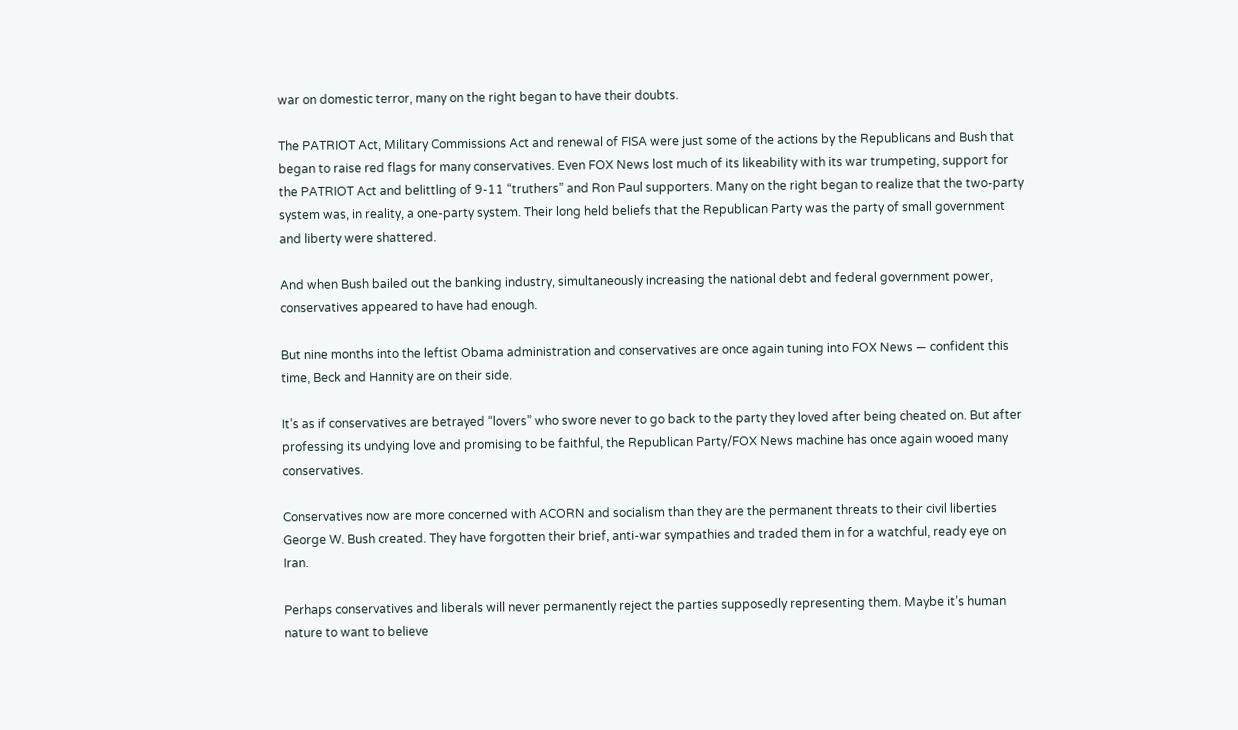war on domestic terror, many on the right began to have their doubts.

The PATRIOT Act, Military Commissions Act and renewal of FISA were just some of the actions by the Republicans and Bush that began to raise red flags for many conservatives. Even FOX News lost much of its likeability with its war trumpeting, support for the PATRIOT Act and belittling of 9-11 “truthers” and Ron Paul supporters. Many on the right began to realize that the two-party system was, in reality, a one-party system. Their long held beliefs that the Republican Party was the party of small government and liberty were shattered.

And when Bush bailed out the banking industry, simultaneously increasing the national debt and federal government power, conservatives appeared to have had enough.

But nine months into the leftist Obama administration and conservatives are once again tuning into FOX News — confident this time, Beck and Hannity are on their side.

It’s as if conservatives are betrayed “lovers” who swore never to go back to the party they loved after being cheated on. But after professing its undying love and promising to be faithful, the Republican Party/FOX News machine has once again wooed many conservatives.

Conservatives now are more concerned with ACORN and socialism than they are the permanent threats to their civil liberties George W. Bush created. They have forgotten their brief, anti-war sympathies and traded them in for a watchful, ready eye on Iran.

Perhaps conservatives and liberals will never permanently reject the parties supposedly representing them. Maybe it’s human nature to want to believe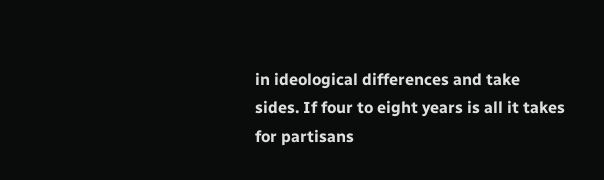in ideological differences and take sides. If four to eight years is all it takes for partisans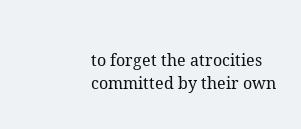to forget the atrocities committed by their own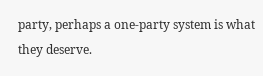party, perhaps a one-party system is what they deserve.